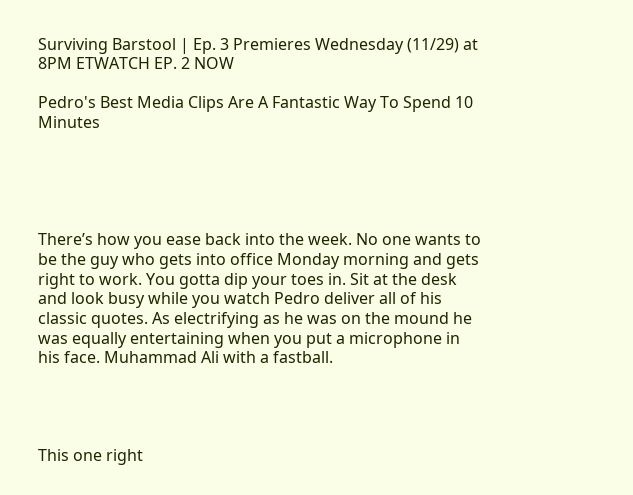Surviving Barstool | Ep. 3 Premieres Wednesday (11/29) at 8PM ETWATCH EP. 2 NOW

Pedro's Best Media Clips Are A Fantastic Way To Spend 10 Minutes





There’s how you ease back into the week. No one wants to be the guy who gets into office Monday morning and gets right to work. You gotta dip your toes in. Sit at the desk and look busy while you watch Pedro deliver all of his classic quotes. As electrifying as he was on the mound he was equally entertaining when you put a microphone in his face. Muhammad Ali with a fastball.




This one right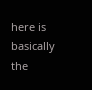here is basically the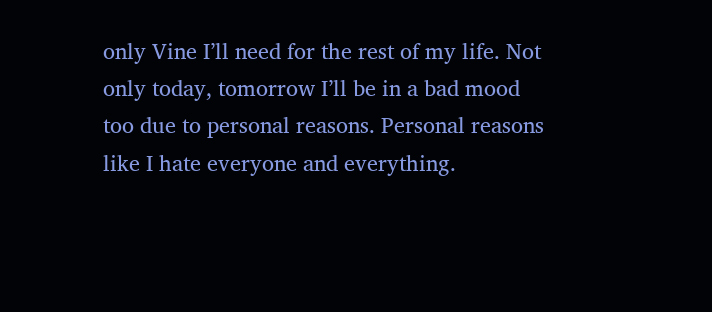only Vine I’ll need for the rest of my life. Not only today, tomorrow I’ll be in a bad mood too due to personal reasons. Personal reasons like I hate everyone and everything.